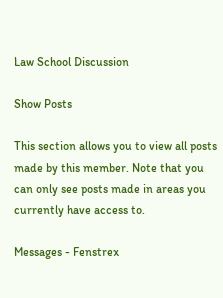Law School Discussion

Show Posts

This section allows you to view all posts made by this member. Note that you can only see posts made in areas you currently have access to.

Messages - Fenstrex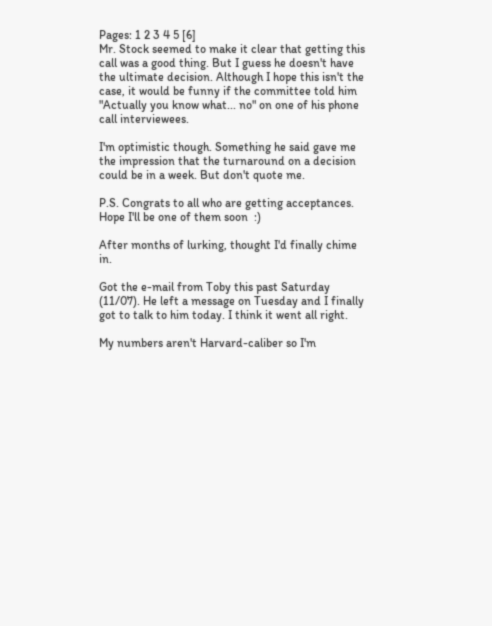Pages: 1 2 3 4 5 [6]
Mr. Stock seemed to make it clear that getting this call was a good thing. But I guess he doesn't have the ultimate decision. Although I hope this isn't the case, it would be funny if the committee told him "Actually you know what... no" on one of his phone call interviewees.

I'm optimistic though. Something he said gave me the impression that the turnaround on a decision could be in a week. But don't quote me.

P.S. Congrats to all who are getting acceptances. Hope I'll be one of them soon  :)

After months of lurking, thought I'd finally chime in.

Got the e-mail from Toby this past Saturday (11/07). He left a message on Tuesday and I finally got to talk to him today. I think it went all right.

My numbers aren't Harvard-caliber so I'm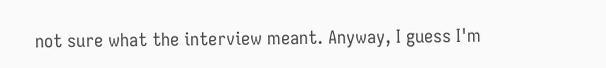not sure what the interview meant. Anyway, I guess I'm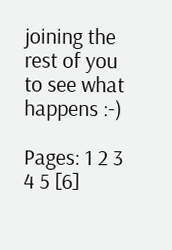joining the rest of you to see what happens :-)

Pages: 1 2 3 4 5 [6]